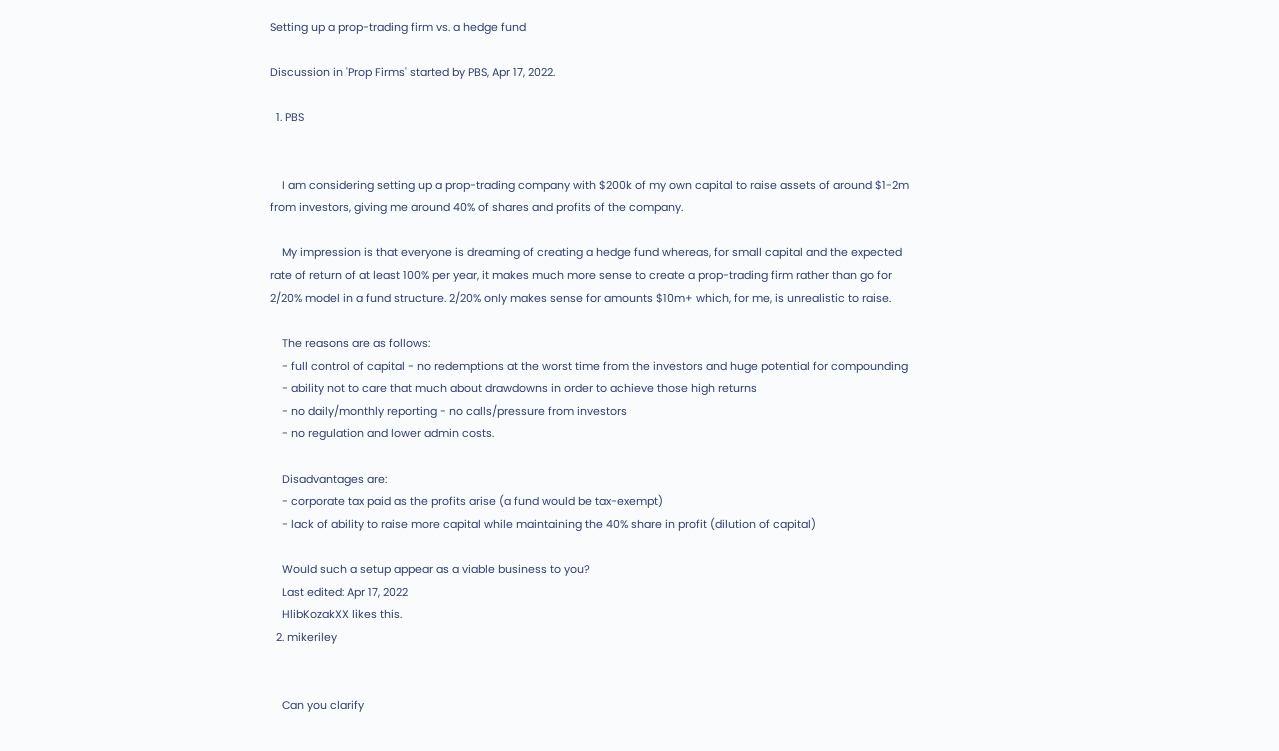Setting up a prop-trading firm vs. a hedge fund

Discussion in 'Prop Firms' started by PBS, Apr 17, 2022.

  1. PBS


    I am considering setting up a prop-trading company with $200k of my own capital to raise assets of around $1-2m from investors, giving me around 40% of shares and profits of the company.

    My impression is that everyone is dreaming of creating a hedge fund whereas, for small capital and the expected rate of return of at least 100% per year, it makes much more sense to create a prop-trading firm rather than go for 2/20% model in a fund structure. 2/20% only makes sense for amounts $10m+ which, for me, is unrealistic to raise.

    The reasons are as follows:
    - full control of capital - no redemptions at the worst time from the investors and huge potential for compounding
    - ability not to care that much about drawdowns in order to achieve those high returns
    - no daily/monthly reporting - no calls/pressure from investors
    - no regulation and lower admin costs.

    Disadvantages are:
    - corporate tax paid as the profits arise (a fund would be tax-exempt)
    - lack of ability to raise more capital while maintaining the 40% share in profit (dilution of capital)

    Would such a setup appear as a viable business to you?
    Last edited: Apr 17, 2022
    HlibKozakXX likes this.
  2. mikeriley


    Can you clarify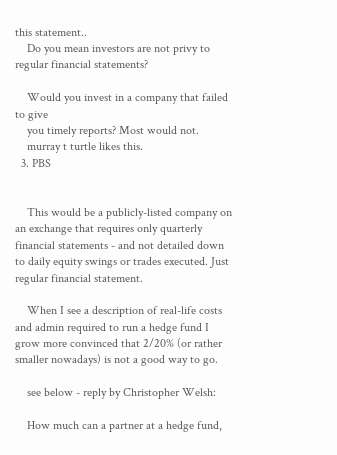this statement..
    Do you mean investors are not privy to regular financial statements?

    Would you invest in a company that failed to give
    you timely reports? Most would not.
    murray t turtle likes this.
  3. PBS


    This would be a publicly-listed company on an exchange that requires only quarterly financial statements - and not detailed down to daily equity swings or trades executed. Just regular financial statement.

    When I see a description of real-life costs and admin required to run a hedge fund I grow more convinced that 2/20% (or rather smaller nowadays) is not a good way to go.

    see below - reply by Christopher Welsh:

    How much can a partner at a hedge fund,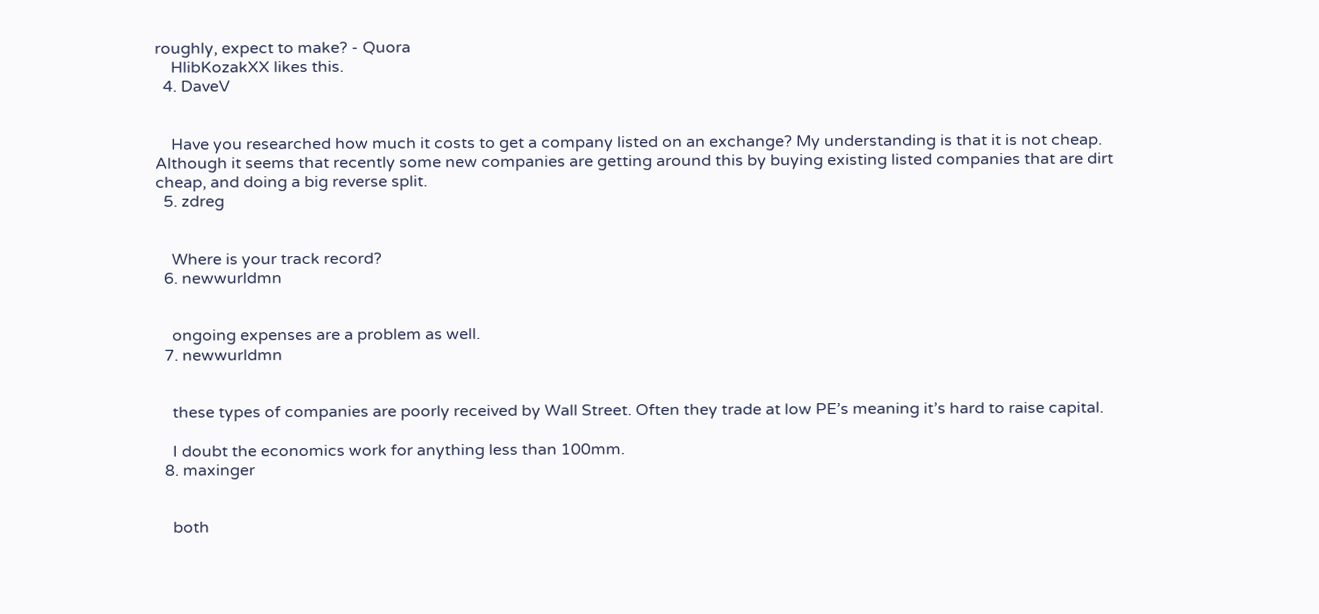roughly, expect to make? - Quora
    HlibKozakXX likes this.
  4. DaveV


    Have you researched how much it costs to get a company listed on an exchange? My understanding is that it is not cheap. Although it seems that recently some new companies are getting around this by buying existing listed companies that are dirt cheap, and doing a big reverse split.
  5. zdreg


    Where is your track record?
  6. newwurldmn


    ongoing expenses are a problem as well.
  7. newwurldmn


    these types of companies are poorly received by Wall Street. Often they trade at low PE’s meaning it’s hard to raise capital.

    I doubt the economics work for anything less than 100mm.
  8. maxinger


    both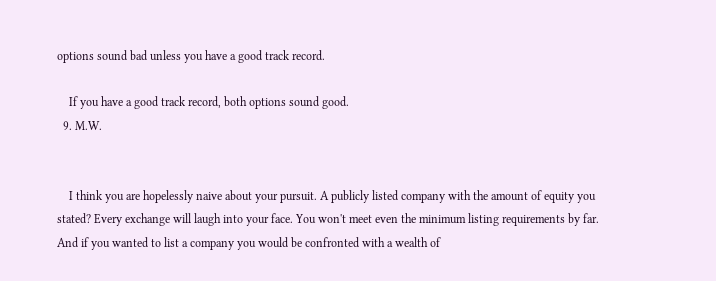options sound bad unless you have a good track record.

    If you have a good track record, both options sound good.
  9. M.W.


    I think you are hopelessly naive about your pursuit. A publicly listed company with the amount of equity you stated? Every exchange will laugh into your face. You won't meet even the minimum listing requirements by far. And if you wanted to list a company you would be confronted with a wealth of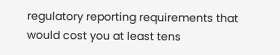regulatory reporting requirements that would cost you at least tens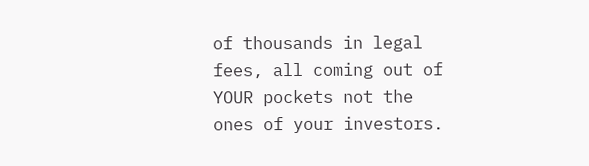of thousands in legal fees, all coming out of YOUR pockets not the ones of your investors.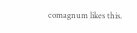comagnum likes this.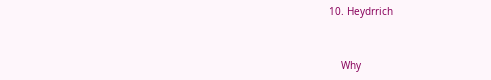10. Heydrrich


    Why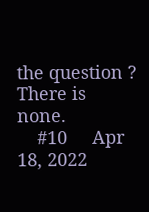the question ? There is none.
    #10     Apr 18, 2022